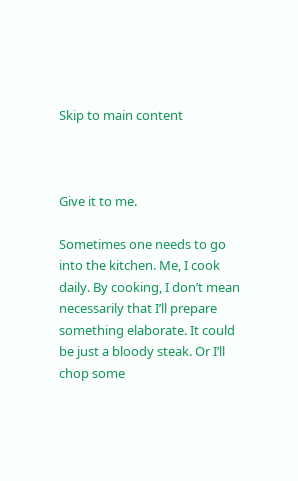Skip to main content



Give it to me.

Sometimes one needs to go into the kitchen. Me, I cook daily. By cooking, I don’t mean necessarily that I’ll prepare something elaborate. It could be just a bloody steak. Or I’ll chop some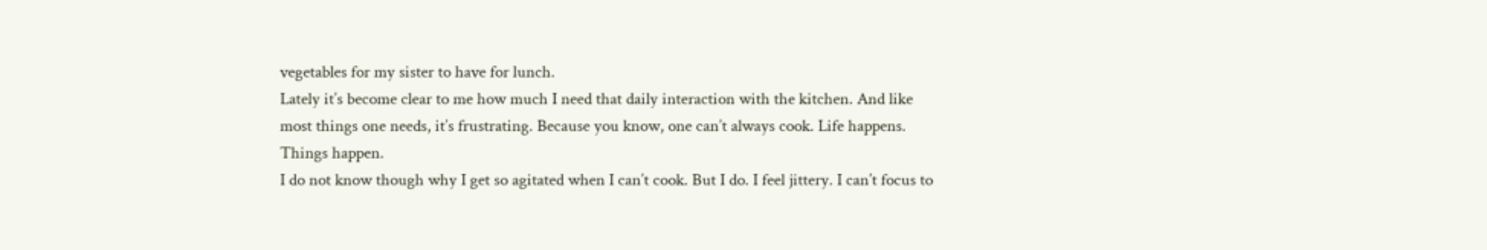vegetables for my sister to have for lunch.
Lately it’s become clear to me how much I need that daily interaction with the kitchen. And like most things one needs, it’s frustrating. Because you know, one can’t always cook. Life happens. Things happen.
I do not know though why I get so agitated when I can’t cook. But I do. I feel jittery. I can’t focus to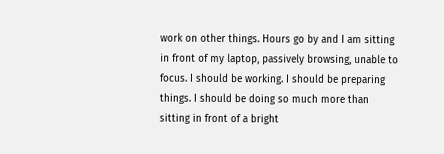work on other things. Hours go by and I am sitting in front of my laptop, passively browsing, unable to focus. I should be working. I should be preparing things. I should be doing so much more than sitting in front of a bright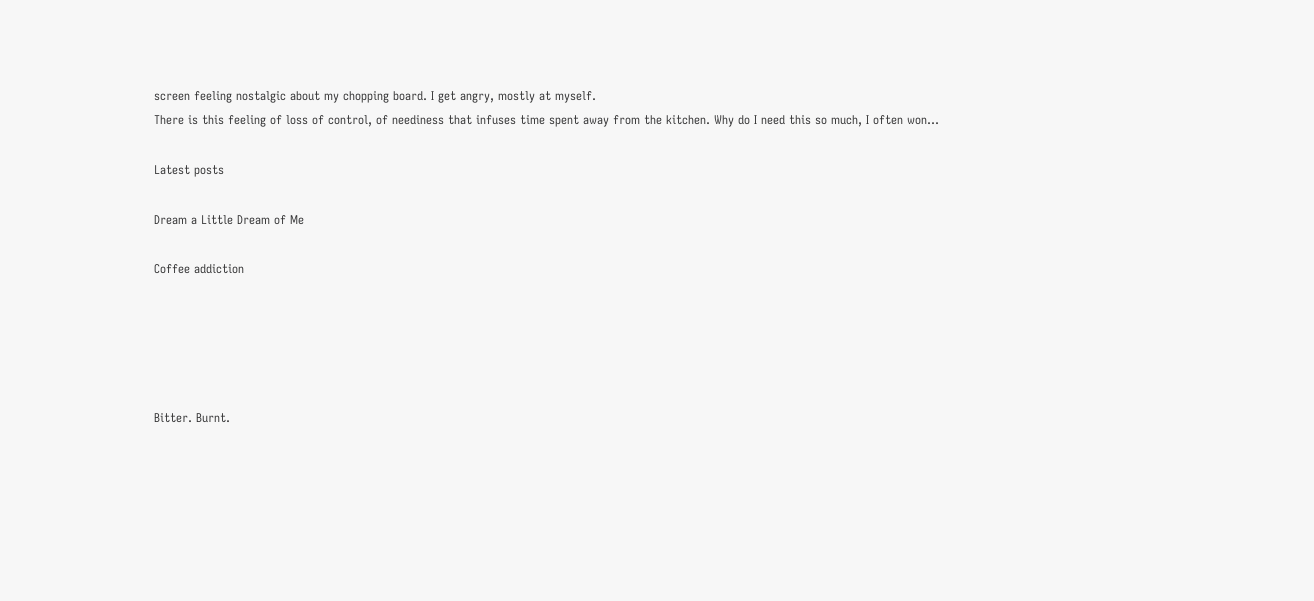screen feeling nostalgic about my chopping board. I get angry, mostly at myself.
There is this feeling of loss of control, of neediness that infuses time spent away from the kitchen. Why do I need this so much, I often won…

Latest posts

Dream a Little Dream of Me

Coffee addiction





Bitter. Burnt.